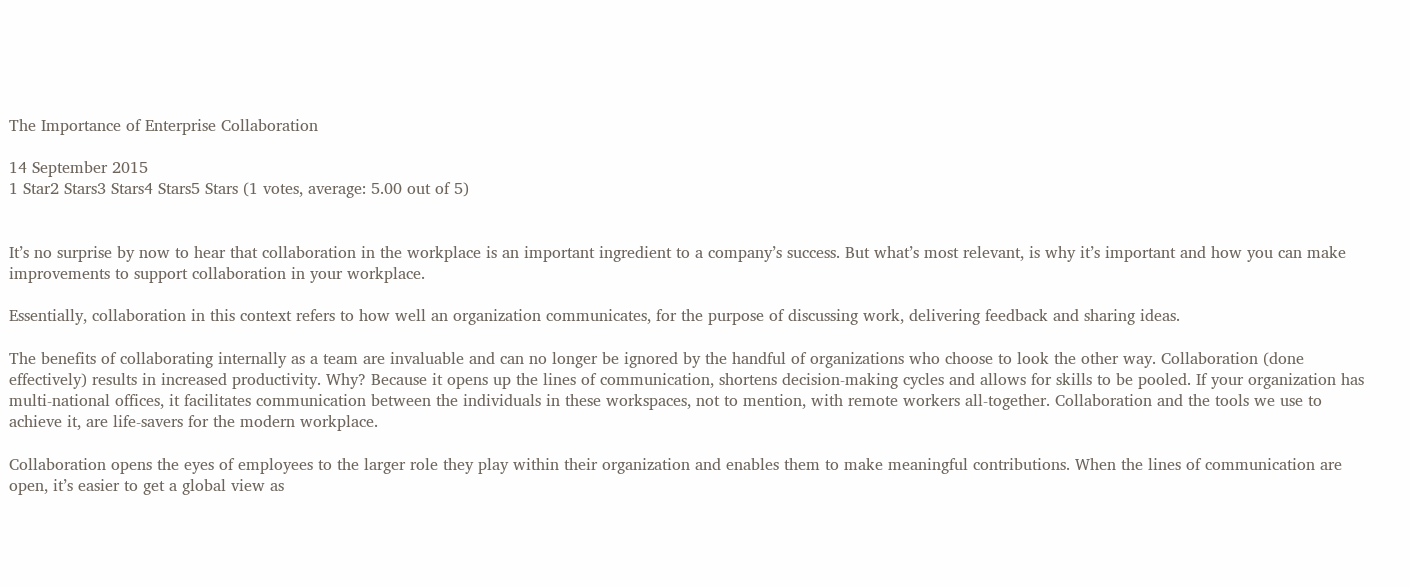The Importance of Enterprise Collaboration

14 September 2015
1 Star2 Stars3 Stars4 Stars5 Stars (1 votes, average: 5.00 out of 5)


It’s no surprise by now to hear that collaboration in the workplace is an important ingredient to a company’s success. But what’s most relevant, is why it’s important and how you can make improvements to support collaboration in your workplace.

Essentially, collaboration in this context refers to how well an organization communicates, for the purpose of discussing work, delivering feedback and sharing ideas.

The benefits of collaborating internally as a team are invaluable and can no longer be ignored by the handful of organizations who choose to look the other way. Collaboration (done effectively) results in increased productivity. Why? Because it opens up the lines of communication, shortens decision-making cycles and allows for skills to be pooled. If your organization has multi-national offices, it facilitates communication between the individuals in these workspaces, not to mention, with remote workers all-together. Collaboration and the tools we use to achieve it, are life-savers for the modern workplace.

Collaboration opens the eyes of employees to the larger role they play within their organization and enables them to make meaningful contributions. When the lines of communication are open, it’s easier to get a global view as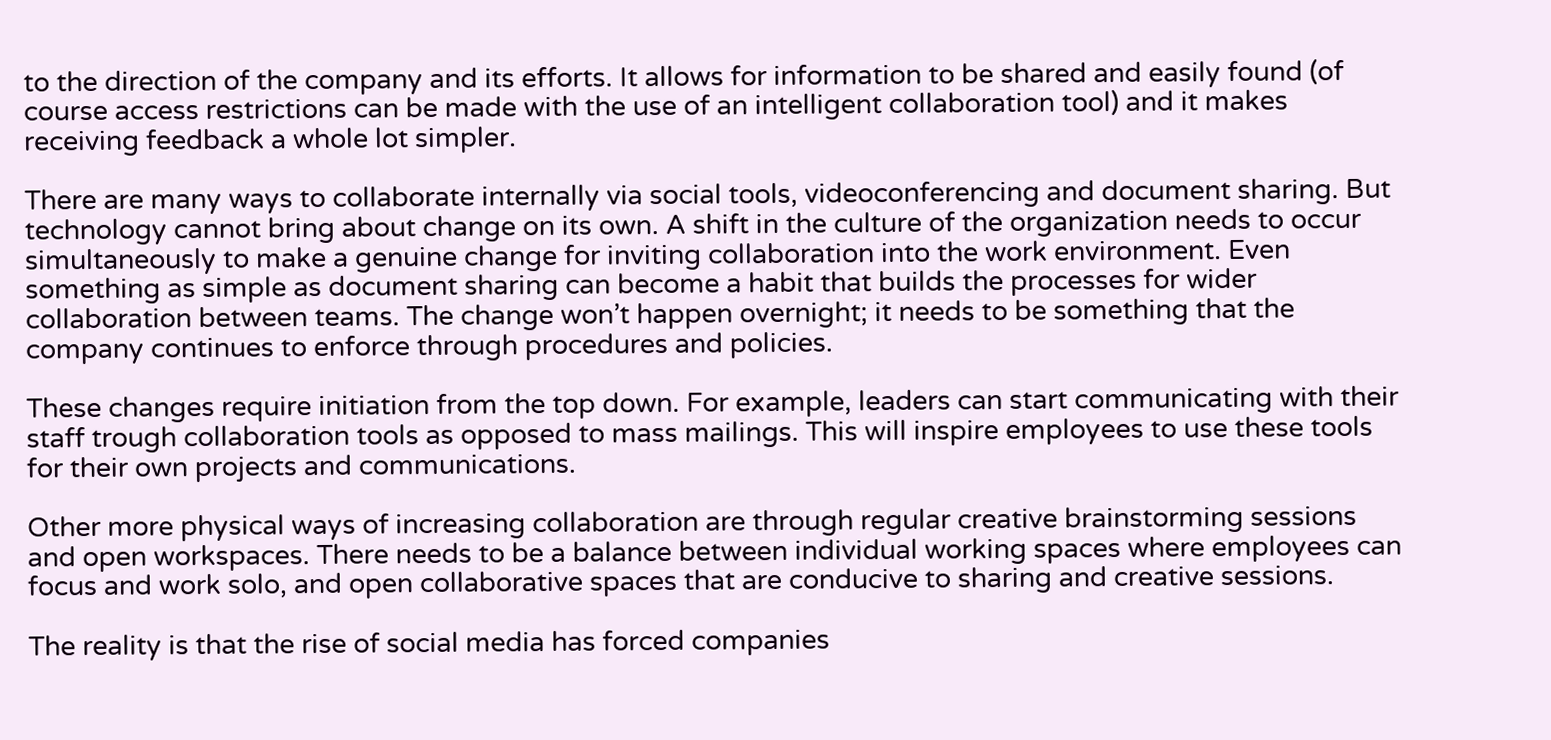to the direction of the company and its efforts. It allows for information to be shared and easily found (of course access restrictions can be made with the use of an intelligent collaboration tool) and it makes receiving feedback a whole lot simpler.

There are many ways to collaborate internally via social tools, videoconferencing and document sharing. But technology cannot bring about change on its own. A shift in the culture of the organization needs to occur simultaneously to make a genuine change for inviting collaboration into the work environment. Even something as simple as document sharing can become a habit that builds the processes for wider collaboration between teams. The change won’t happen overnight; it needs to be something that the company continues to enforce through procedures and policies.

These changes require initiation from the top down. For example, leaders can start communicating with their staff trough collaboration tools as opposed to mass mailings. This will inspire employees to use these tools for their own projects and communications.

Other more physical ways of increasing collaboration are through regular creative brainstorming sessions and open workspaces. There needs to be a balance between individual working spaces where employees can focus and work solo, and open collaborative spaces that are conducive to sharing and creative sessions.

The reality is that the rise of social media has forced companies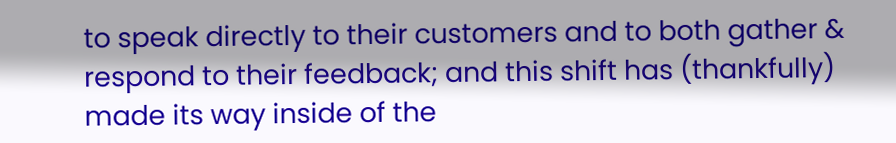to speak directly to their customers and to both gather & respond to their feedback; and this shift has (thankfully) made its way inside of the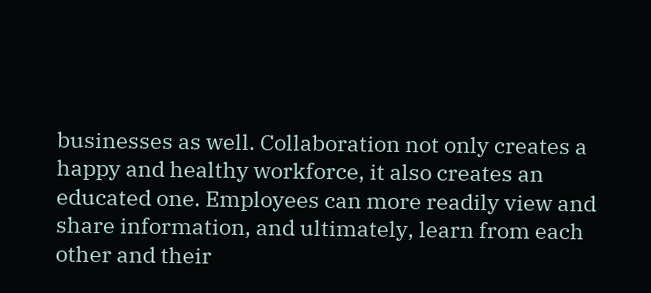businesses as well. Collaboration not only creates a happy and healthy workforce, it also creates an educated one. Employees can more readily view and share information, and ultimately, learn from each other and their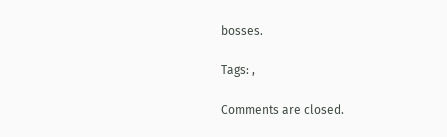bosses.

Tags: ,

Comments are closed.